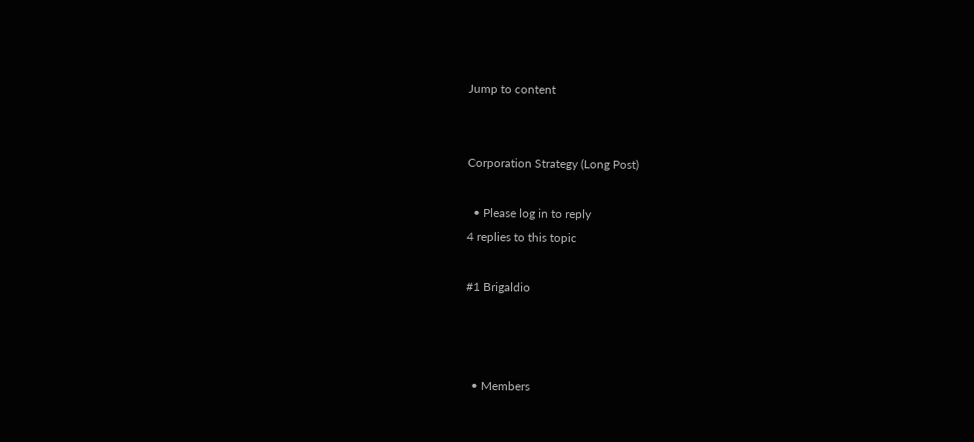Jump to content


Corporation Strategy (Long Post)

  • Please log in to reply
4 replies to this topic

#1 Brigaldio



  • Members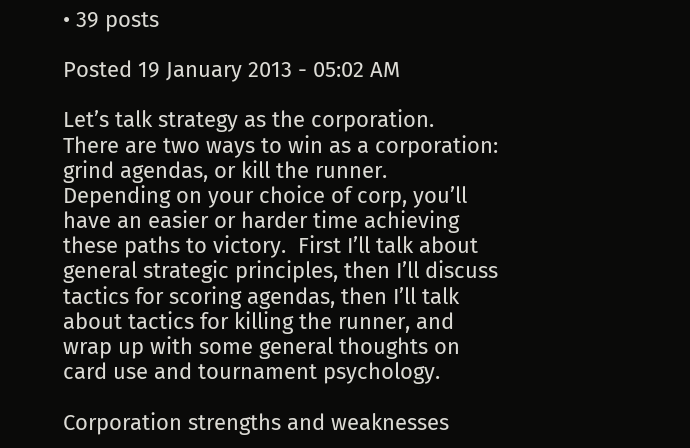• 39 posts

Posted 19 January 2013 - 05:02 AM

Let’s talk strategy as the corporation.  There are two ways to win as a corporation: grind agendas, or kill the runner.  Depending on your choice of corp, you’ll have an easier or harder time achieving these paths to victory.  First I’ll talk about general strategic principles, then I’ll discuss tactics for scoring agendas, then I’ll talk about tactics for killing the runner, and wrap up with some general thoughts on card use and tournament psychology.

Corporation strengths and weaknesses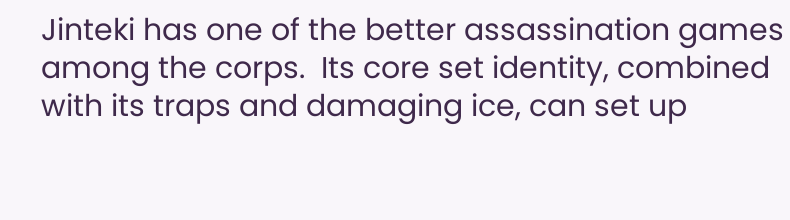Jinteki has one of the better assassination games among the corps.  Its core set identity, combined with its traps and damaging ice, can set up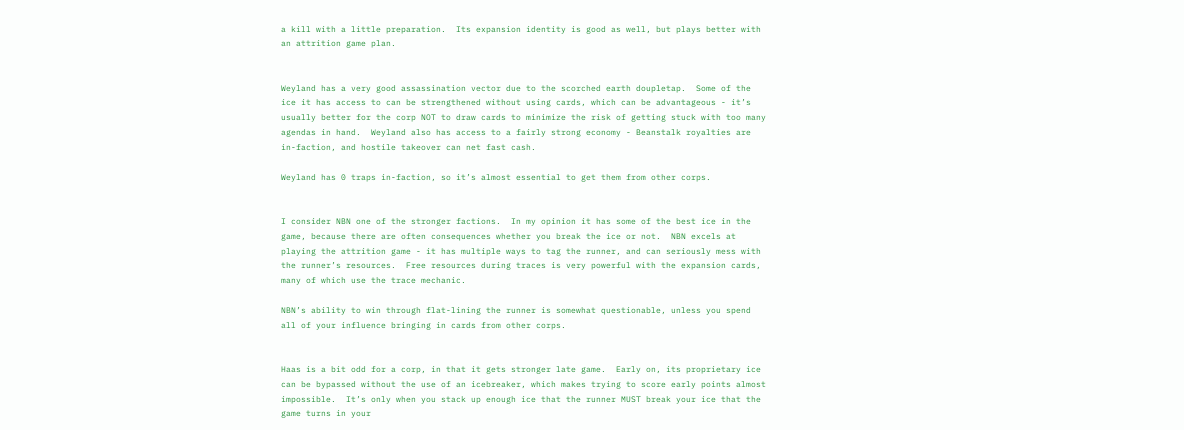a kill with a little preparation.  Its expansion identity is good as well, but plays better with an attrition game plan.


Weyland has a very good assassination vector due to the scorched earth doupletap.  Some of the ice it has access to can be strengthened without using cards, which can be advantageous - it’s usually better for the corp NOT to draw cards to minimize the risk of getting stuck with too many agendas in hand.  Weyland also has access to a fairly strong economy - Beanstalk royalties are in-faction, and hostile takeover can net fast cash.

Weyland has 0 traps in-faction, so it’s almost essential to get them from other corps.


I consider NBN one of the stronger factions.  In my opinion it has some of the best ice in the game, because there are often consequences whether you break the ice or not.  NBN excels at playing the attrition game - it has multiple ways to tag the runner, and can seriously mess with the runner’s resources.  Free resources during traces is very powerful with the expansion cards, many of which use the trace mechanic.

NBN’s ability to win through flat-lining the runner is somewhat questionable, unless you spend all of your influence bringing in cards from other corps.


Haas is a bit odd for a corp, in that it gets stronger late game.  Early on, its proprietary ice can be bypassed without the use of an icebreaker, which makes trying to score early points almost impossible.  It’s only when you stack up enough ice that the runner MUST break your ice that the game turns in your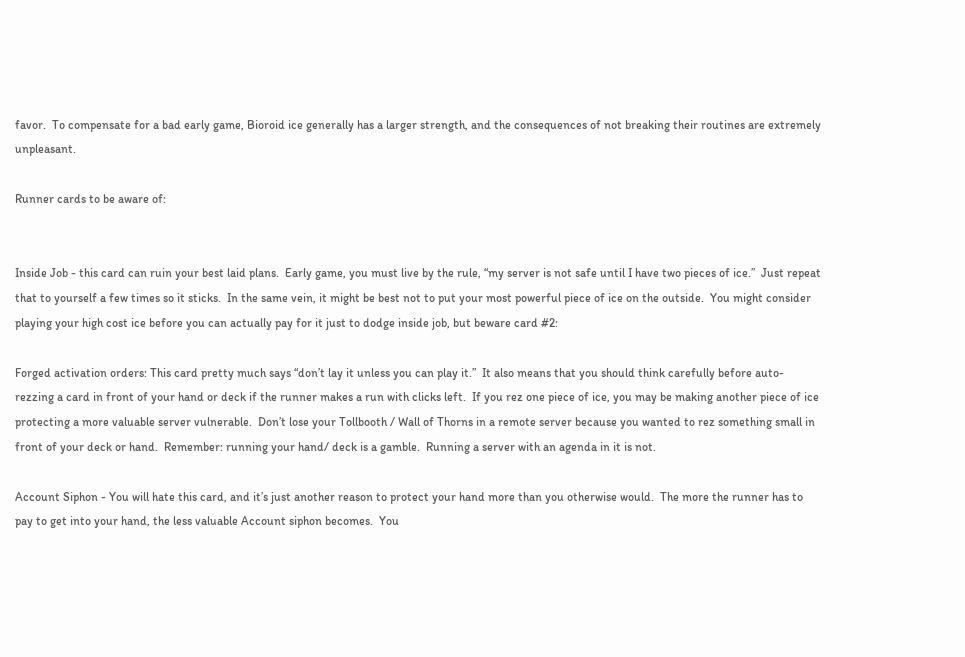favor.  To compensate for a bad early game, Bioroid ice generally has a larger strength, and the consequences of not breaking their routines are extremely unpleasant.

Runner cards to be aware of:


Inside Job - this card can ruin your best laid plans.  Early game, you must live by the rule, “my server is not safe until I have two pieces of ice.”  Just repeat that to yourself a few times so it sticks.  In the same vein, it might be best not to put your most powerful piece of ice on the outside.  You might consider playing your high cost ice before you can actually pay for it just to dodge inside job, but beware card #2:

Forged activation orders: This card pretty much says “don’t lay it unless you can play it.”  It also means that you should think carefully before auto-rezzing a card in front of your hand or deck if the runner makes a run with clicks left.  If you rez one piece of ice, you may be making another piece of ice protecting a more valuable server vulnerable.  Don’t lose your Tollbooth / Wall of Thorns in a remote server because you wanted to rez something small in front of your deck or hand.  Remember: running your hand/ deck is a gamble.  Running a server with an agenda in it is not.

Account Siphon - You will hate this card, and it’s just another reason to protect your hand more than you otherwise would.  The more the runner has to pay to get into your hand, the less valuable Account siphon becomes.  You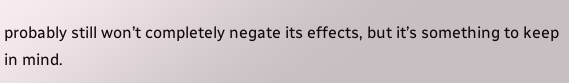probably still won’t completely negate its effects, but it’s something to keep in mind.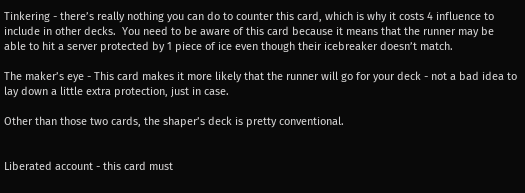Tinkering - there’s really nothing you can do to counter this card, which is why it costs 4 influence to include in other decks.  You need to be aware of this card because it means that the runner may be able to hit a server protected by 1 piece of ice even though their icebreaker doesn’t match.

The maker’s eye - This card makes it more likely that the runner will go for your deck - not a bad idea to lay down a little extra protection, just in case.

Other than those two cards, the shaper’s deck is pretty conventional.


Liberated account - this card must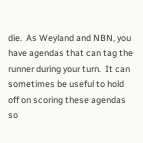die.  As Weyland and NBN, you have agendas that can tag the runner during your turn.  It can sometimes be useful to hold off on scoring these agendas so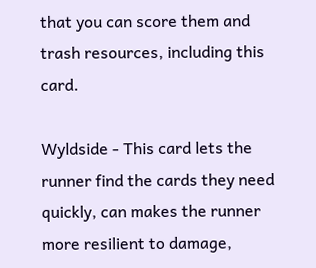that you can score them and trash resources, including this card.

Wyldside - This card lets the runner find the cards they need quickly, can makes the runner more resilient to damage,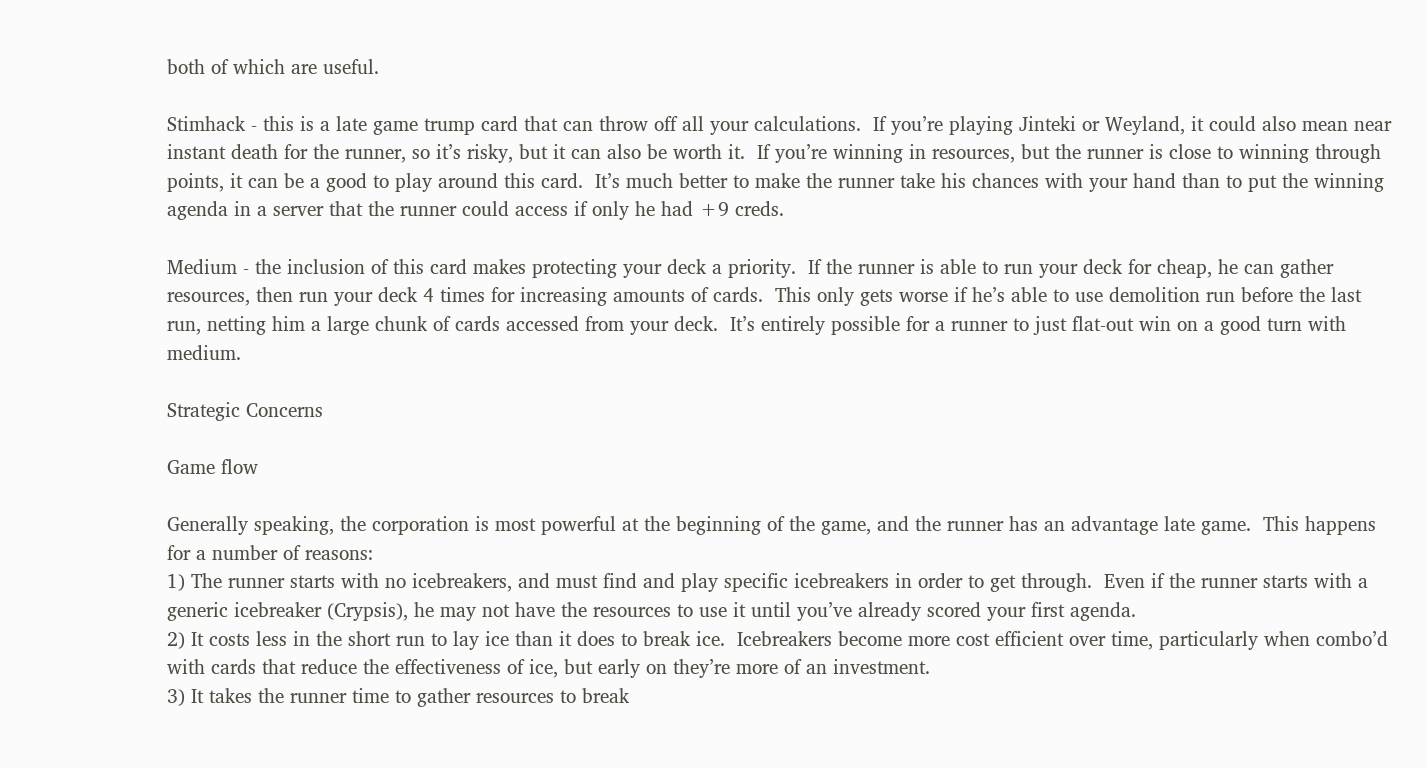both of which are useful.

Stimhack - this is a late game trump card that can throw off all your calculations.  If you’re playing Jinteki or Weyland, it could also mean near instant death for the runner, so it’s risky, but it can also be worth it.  If you’re winning in resources, but the runner is close to winning through points, it can be a good to play around this card.  It’s much better to make the runner take his chances with your hand than to put the winning agenda in a server that the runner could access if only he had +9 creds.

Medium - the inclusion of this card makes protecting your deck a priority.  If the runner is able to run your deck for cheap, he can gather resources, then run your deck 4 times for increasing amounts of cards.  This only gets worse if he’s able to use demolition run before the last run, netting him a large chunk of cards accessed from your deck.  It’s entirely possible for a runner to just flat-out win on a good turn with medium.

Strategic Concerns

Game flow

Generally speaking, the corporation is most powerful at the beginning of the game, and the runner has an advantage late game.  This happens for a number of reasons:
1) The runner starts with no icebreakers, and must find and play specific icebreakers in order to get through.  Even if the runner starts with a generic icebreaker (Crypsis), he may not have the resources to use it until you’ve already scored your first agenda.
2) It costs less in the short run to lay ice than it does to break ice.  Icebreakers become more cost efficient over time, particularly when combo’d with cards that reduce the effectiveness of ice, but early on they’re more of an investment.
3) It takes the runner time to gather resources to break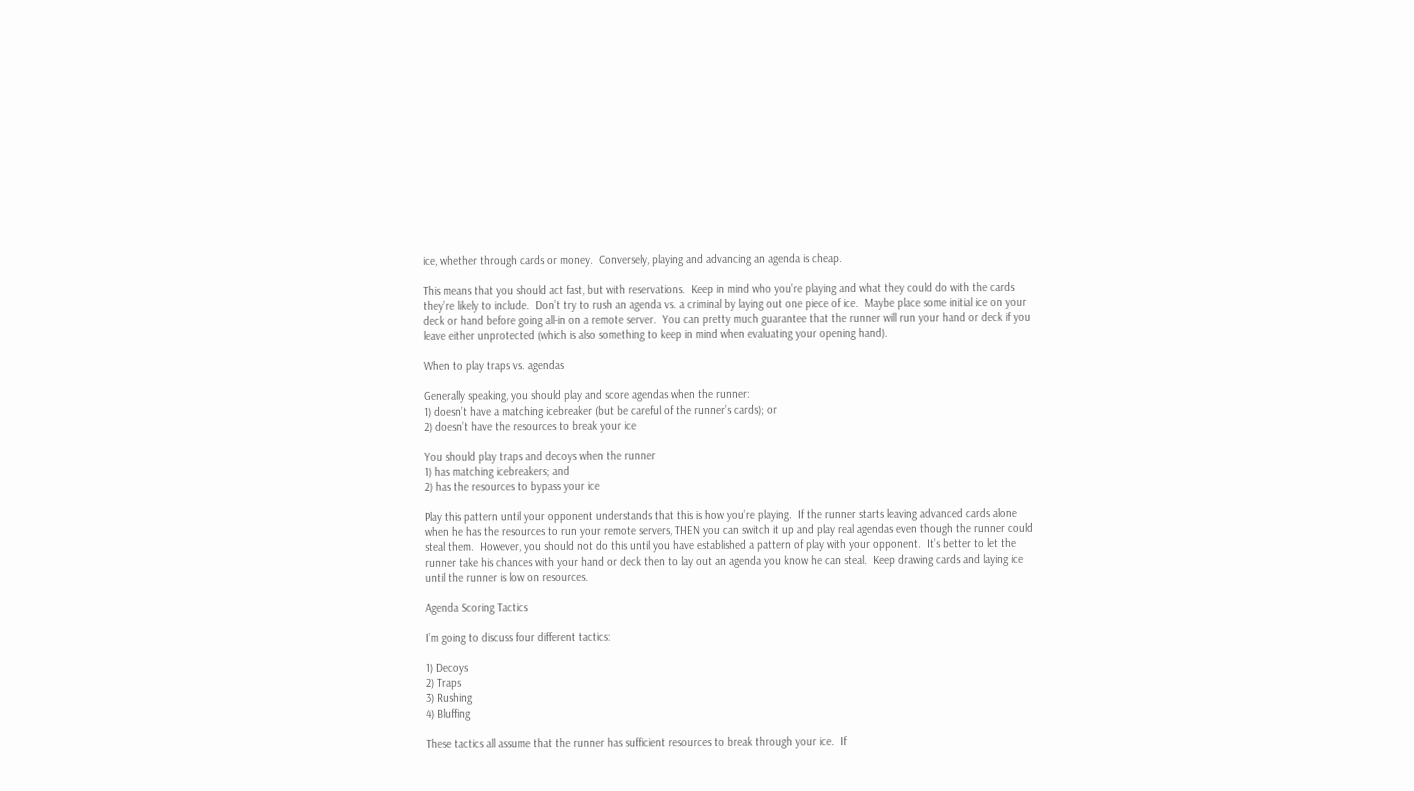ice, whether through cards or money.  Conversely, playing and advancing an agenda is cheap.

This means that you should act fast, but with reservations.  Keep in mind who you’re playing and what they could do with the cards they’re likely to include.  Don’t try to rush an agenda vs. a criminal by laying out one piece of ice.  Maybe place some initial ice on your deck or hand before going all-in on a remote server.  You can pretty much guarantee that the runner will run your hand or deck if you leave either unprotected (which is also something to keep in mind when evaluating your opening hand).

When to play traps vs. agendas

Generally speaking, you should play and score agendas when the runner:
1) doesn’t have a matching icebreaker (but be careful of the runner’s cards); or
2) doesn’t have the resources to break your ice

You should play traps and decoys when the runner
1) has matching icebreakers; and
2) has the resources to bypass your ice

Play this pattern until your opponent understands that this is how you’re playing.  If the runner starts leaving advanced cards alone when he has the resources to run your remote servers, THEN you can switch it up and play real agendas even though the runner could steal them.  However, you should not do this until you have established a pattern of play with your opponent.  It’s better to let the runner take his chances with your hand or deck then to lay out an agenda you know he can steal.  Keep drawing cards and laying ice until the runner is low on resources.

Agenda Scoring Tactics

I’m going to discuss four different tactics:

1) Decoys
2) Traps
3) Rushing
4) Bluffing

These tactics all assume that the runner has sufficient resources to break through your ice.  If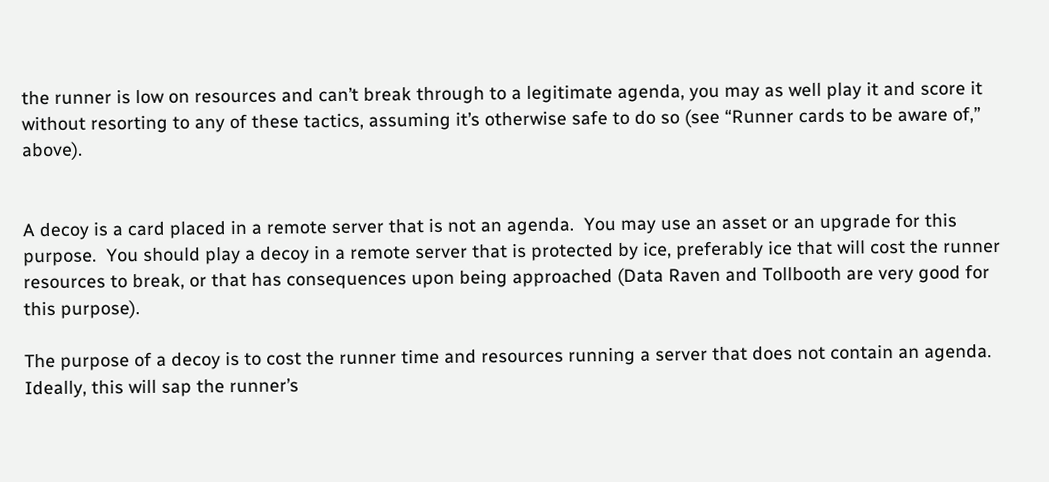the runner is low on resources and can’t break through to a legitimate agenda, you may as well play it and score it without resorting to any of these tactics, assuming it’s otherwise safe to do so (see “Runner cards to be aware of,” above).


A decoy is a card placed in a remote server that is not an agenda.  You may use an asset or an upgrade for this purpose.  You should play a decoy in a remote server that is protected by ice, preferably ice that will cost the runner resources to break, or that has consequences upon being approached (Data Raven and Tollbooth are very good for this purpose).

The purpose of a decoy is to cost the runner time and resources running a server that does not contain an agenda.  Ideally, this will sap the runner’s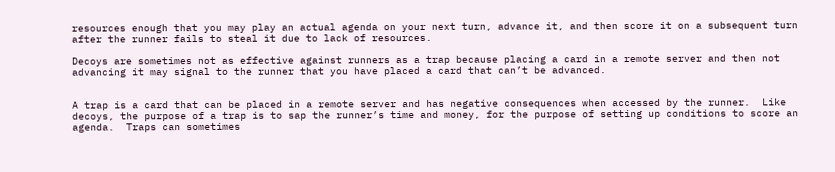resources enough that you may play an actual agenda on your next turn, advance it, and then score it on a subsequent turn after the runner fails to steal it due to lack of resources.

Decoys are sometimes not as effective against runners as a trap because placing a card in a remote server and then not advancing it may signal to the runner that you have placed a card that can’t be advanced.


A trap is a card that can be placed in a remote server and has negative consequences when accessed by the runner.  Like decoys, the purpose of a trap is to sap the runner’s time and money, for the purpose of setting up conditions to score an agenda.  Traps can sometimes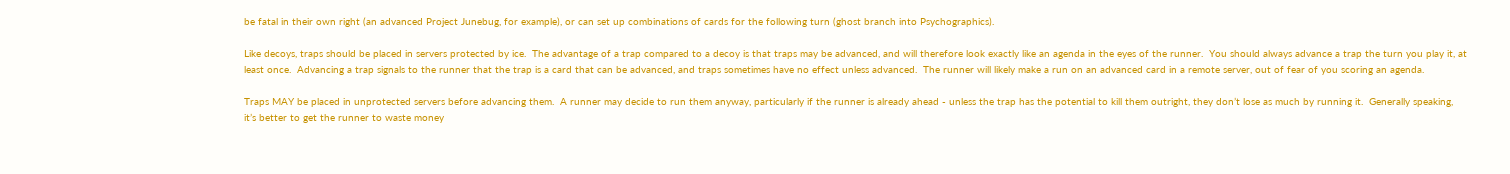be fatal in their own right (an advanced Project Junebug, for example), or can set up combinations of cards for the following turn (ghost branch into Psychographics).

Like decoys, traps should be placed in servers protected by ice.  The advantage of a trap compared to a decoy is that traps may be advanced, and will therefore look exactly like an agenda in the eyes of the runner.  You should always advance a trap the turn you play it, at least once.  Advancing a trap signals to the runner that the trap is a card that can be advanced, and traps sometimes have no effect unless advanced.  The runner will likely make a run on an advanced card in a remote server, out of fear of you scoring an agenda.

Traps MAY be placed in unprotected servers before advancing them.  A runner may decide to run them anyway, particularly if the runner is already ahead - unless the trap has the potential to kill them outright, they don’t lose as much by running it.  Generally speaking, it’s better to get the runner to waste money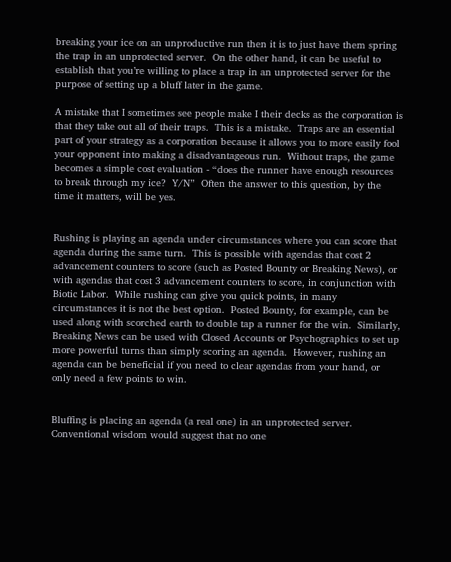breaking your ice on an unproductive run then it is to just have them spring the trap in an unprotected server.  On the other hand, it can be useful to establish that you’re willing to place a trap in an unprotected server for the purpose of setting up a bluff later in the game.

A mistake that I sometimes see people make I their decks as the corporation is that they take out all of their traps.  This is a mistake.  Traps are an essential part of your strategy as a corporation because it allows you to more easily fool your opponent into making a disadvantageous run.  Without traps, the game becomes a simple cost evaluation - “does the runner have enough resources to break through my ice?  Y/N”  Often the answer to this question, by the time it matters, will be yes.


Rushing is playing an agenda under circumstances where you can score that agenda during the same turn.  This is possible with agendas that cost 2 advancement counters to score (such as Posted Bounty or Breaking News), or with agendas that cost 3 advancement counters to score, in conjunction with Biotic Labor.  While rushing can give you quick points, in many circumstances it is not the best option.  Posted Bounty, for example, can be used along with scorched earth to double tap a runner for the win.  Similarly, Breaking News can be used with Closed Accounts or Psychographics to set up more powerful turns than simply scoring an agenda.  However, rushing an agenda can be beneficial if you need to clear agendas from your hand, or only need a few points to win.


Bluffing is placing an agenda (a real one) in an unprotected server.  Conventional wisdom would suggest that no one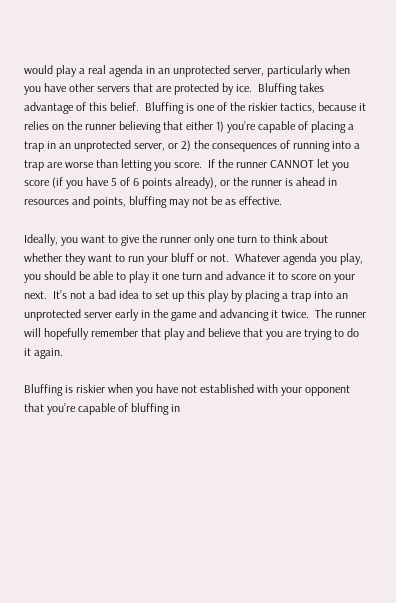would play a real agenda in an unprotected server, particularly when you have other servers that are protected by ice.  Bluffing takes advantage of this belief.  Bluffing is one of the riskier tactics, because it relies on the runner believing that either 1) you’re capable of placing a trap in an unprotected server, or 2) the consequences of running into a trap are worse than letting you score.  If the runner CANNOT let you score (if you have 5 of 6 points already), or the runner is ahead in resources and points, bluffing may not be as effective.

Ideally, you want to give the runner only one turn to think about whether they want to run your bluff or not.  Whatever agenda you play, you should be able to play it one turn and advance it to score on your next.  It’s not a bad idea to set up this play by placing a trap into an unprotected server early in the game and advancing it twice.  The runner will hopefully remember that play and believe that you are trying to do it again.

Bluffing is riskier when you have not established with your opponent that you’re capable of bluffing in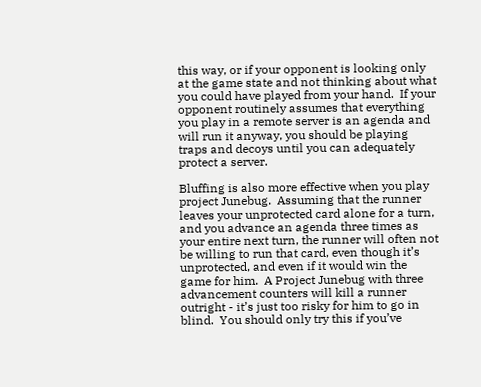this way, or if your opponent is looking only at the game state and not thinking about what you could have played from your hand.  If your opponent routinely assumes that everything you play in a remote server is an agenda and will run it anyway, you should be playing traps and decoys until you can adequately protect a server.

Bluffing is also more effective when you play project Junebug.  Assuming that the runner leaves your unprotected card alone for a turn, and you advance an agenda three times as your entire next turn, the runner will often not be willing to run that card, even though it’s unprotected, and even if it would win the game for him.  A Project Junebug with three advancement counters will kill a runner outright - it’s just too risky for him to go in blind.  You should only try this if you’ve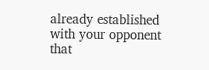already established with your opponent that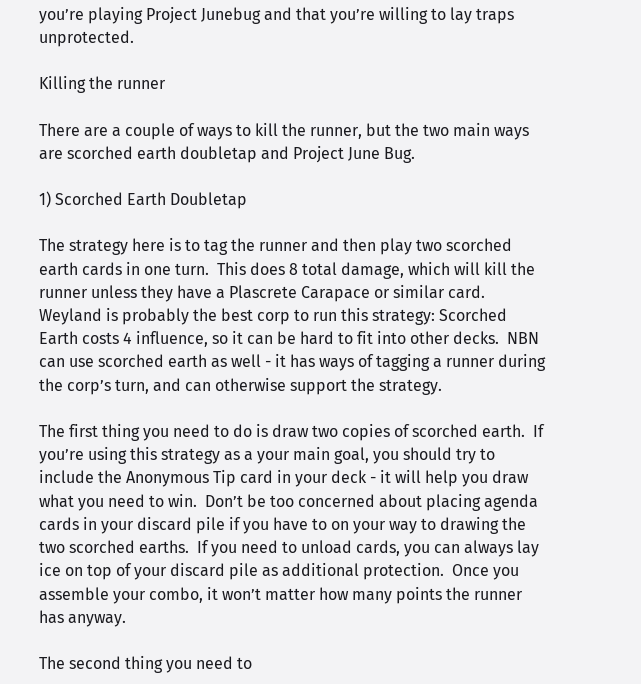you’re playing Project Junebug and that you’re willing to lay traps unprotected.

Killing the runner

There are a couple of ways to kill the runner, but the two main ways are scorched earth doubletap and Project June Bug.

1) Scorched Earth Doubletap

The strategy here is to tag the runner and then play two scorched earth cards in one turn.  This does 8 total damage, which will kill the runner unless they have a Plascrete Carapace or similar card.   Weyland is probably the best corp to run this strategy: Scorched Earth costs 4 influence, so it can be hard to fit into other decks.  NBN can use scorched earth as well - it has ways of tagging a runner during the corp’s turn, and can otherwise support the strategy.

The first thing you need to do is draw two copies of scorched earth.  If you’re using this strategy as a your main goal, you should try to include the Anonymous Tip card in your deck - it will help you draw what you need to win.  Don’t be too concerned about placing agenda cards in your discard pile if you have to on your way to drawing the two scorched earths.  If you need to unload cards, you can always lay ice on top of your discard pile as additional protection.  Once you assemble your combo, it won’t matter how many points the runner has anyway.

The second thing you need to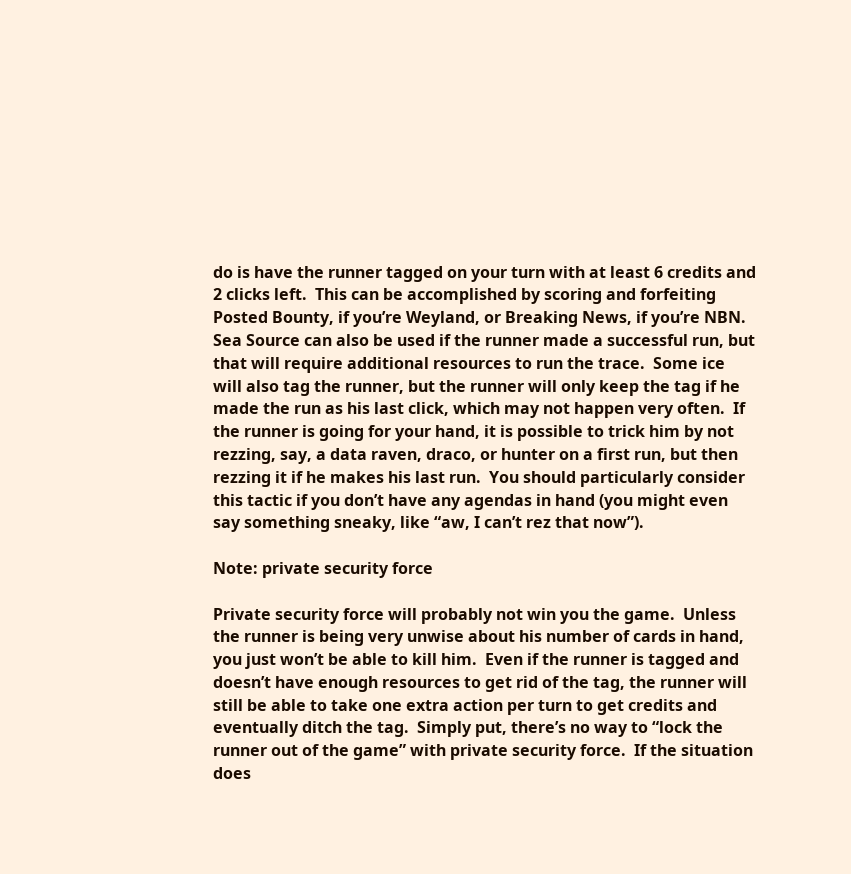do is have the runner tagged on your turn with at least 6 credits and 2 clicks left.  This can be accomplished by scoring and forfeiting Posted Bounty, if you’re Weyland, or Breaking News, if you’re NBN.  Sea Source can also be used if the runner made a successful run, but that will require additional resources to run the trace.  Some ice will also tag the runner, but the runner will only keep the tag if he made the run as his last click, which may not happen very often.  If the runner is going for your hand, it is possible to trick him by not rezzing, say, a data raven, draco, or hunter on a first run, but then rezzing it if he makes his last run.  You should particularly consider this tactic if you don’t have any agendas in hand (you might even say something sneaky, like “aw, I can’t rez that now”).

Note: private security force

Private security force will probably not win you the game.  Unless the runner is being very unwise about his number of cards in hand, you just won’t be able to kill him.  Even if the runner is tagged and doesn’t have enough resources to get rid of the tag, the runner will still be able to take one extra action per turn to get credits and eventually ditch the tag.  Simply put, there’s no way to “lock the runner out of the game” with private security force.  If the situation does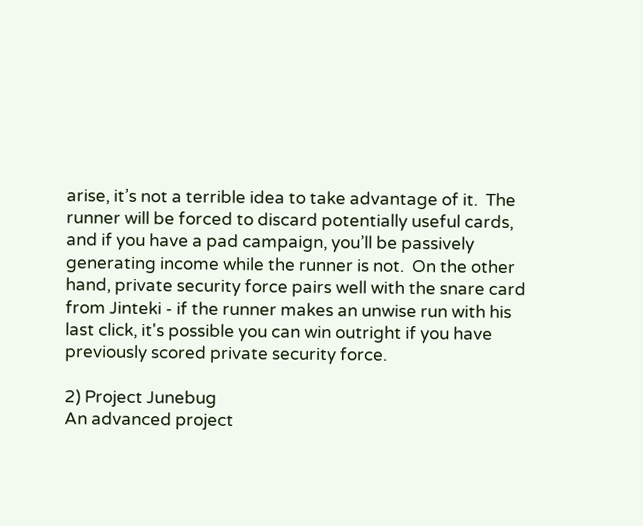arise, it’s not a terrible idea to take advantage of it.  The runner will be forced to discard potentially useful cards, and if you have a pad campaign, you’ll be passively generating income while the runner is not.  On the other hand, private security force pairs well with the snare card from Jinteki - if the runner makes an unwise run with his last click, it's possible you can win outright if you have previously scored private security force.

2) Project Junebug
An advanced project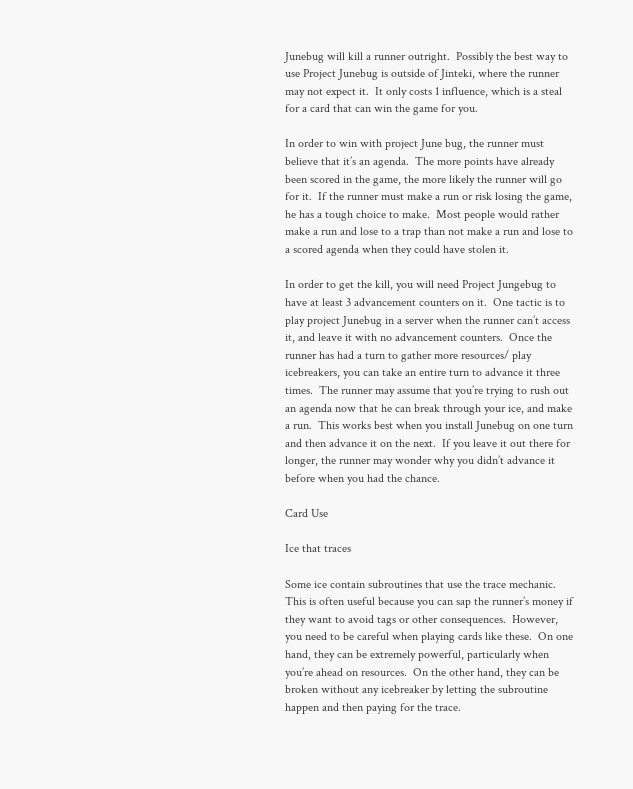Junebug will kill a runner outright.  Possibly the best way to use Project Junebug is outside of Jinteki, where the runner may not expect it.  It only costs 1 influence, which is a steal for a card that can win the game for you.

In order to win with project June bug, the runner must believe that it’s an agenda.  The more points have already been scored in the game, the more likely the runner will go for it.  If the runner must make a run or risk losing the game, he has a tough choice to make.  Most people would rather make a run and lose to a trap than not make a run and lose to a scored agenda when they could have stolen it.

In order to get the kill, you will need Project Jungebug to have at least 3 advancement counters on it.  One tactic is to play project Junebug in a server when the runner can’t access it, and leave it with no advancement counters.  Once the runner has had a turn to gather more resources/ play icebreakers, you can take an entire turn to advance it three times.  The runner may assume that you’re trying to rush out an agenda now that he can break through your ice, and make a run.  This works best when you install Junebug on one turn and then advance it on the next.  If you leave it out there for longer, the runner may wonder why you didn’t advance it before when you had the chance.

Card Use

Ice that traces

Some ice contain subroutines that use the trace mechanic.  This is often useful because you can sap the runner’s money if they want to avoid tags or other consequences.  However, you need to be careful when playing cards like these.  On one hand, they can be extremely powerful, particularly when you’re ahead on resources.  On the other hand, they can be broken without any icebreaker by letting the subroutine happen and then paying for the trace.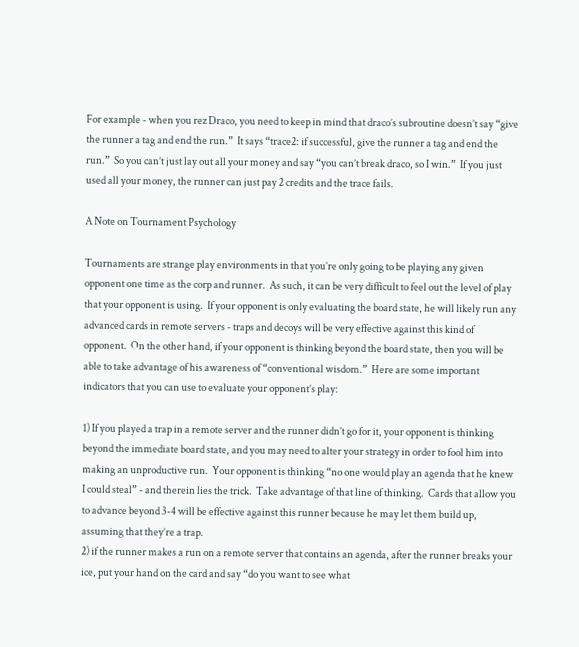For example - when you rez Draco, you need to keep in mind that draco’s subroutine doesn’t say “give the runner a tag and end the run.”  It says “trace2: if successful, give the runner a tag and end the run.”  So you can’t just lay out all your money and say “you can’t break draco, so I win.”  If you just used all your money, the runner can just pay 2 credits and the trace fails.

A Note on Tournament Psychology

Tournaments are strange play environments in that you’re only going to be playing any given opponent one time as the corp and runner.  As such, it can be very difficult to feel out the level of play that your opponent is using.  If your opponent is only evaluating the board state, he will likely run any advanced cards in remote servers - traps and decoys will be very effective against this kind of opponent.  On the other hand, if your opponent is thinking beyond the board state, then you will be able to take advantage of his awareness of “conventional wisdom.”  Here are some important indicators that you can use to evaluate your opponent’s play:

1) If you played a trap in a remote server and the runner didn’t go for it, your opponent is thinking beyond the immediate board state, and you may need to alter your strategy in order to fool him into making an unproductive run.  Your opponent is thinking “no one would play an agenda that he knew I could steal” - and therein lies the trick.  Take advantage of that line of thinking.  Cards that allow you to advance beyond 3-4 will be effective against this runner because he may let them build up, assuming that they’re a trap.
2) if the runner makes a run on a remote server that contains an agenda, after the runner breaks your ice, put your hand on the card and say “do you want to see what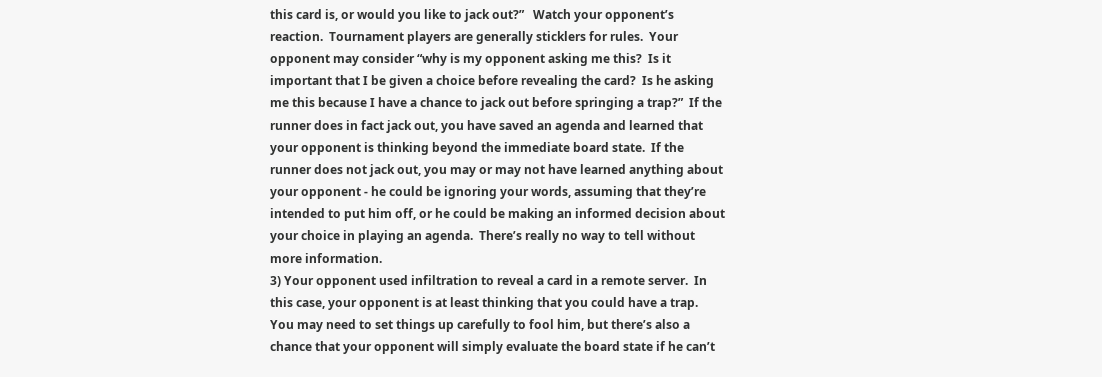this card is, or would you like to jack out?”   Watch your opponent’s reaction.  Tournament players are generally sticklers for rules.  Your opponent may consider “why is my opponent asking me this?  Is it important that I be given a choice before revealing the card?  Is he asking me this because I have a chance to jack out before springing a trap?”  If the runner does in fact jack out, you have saved an agenda and learned that your opponent is thinking beyond the immediate board state.  If the runner does not jack out, you may or may not have learned anything about your opponent - he could be ignoring your words, assuming that they’re intended to put him off, or he could be making an informed decision about your choice in playing an agenda.  There’s really no way to tell without more information.
3) Your opponent used infiltration to reveal a card in a remote server.  In this case, your opponent is at least thinking that you could have a trap.  You may need to set things up carefully to fool him, but there’s also a chance that your opponent will simply evaluate the board state if he can’t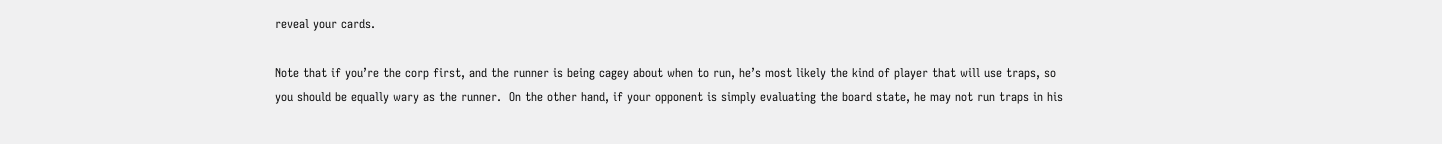reveal your cards.

Note that if you’re the corp first, and the runner is being cagey about when to run, he’s most likely the kind of player that will use traps, so you should be equally wary as the runner.  On the other hand, if your opponent is simply evaluating the board state, he may not run traps in his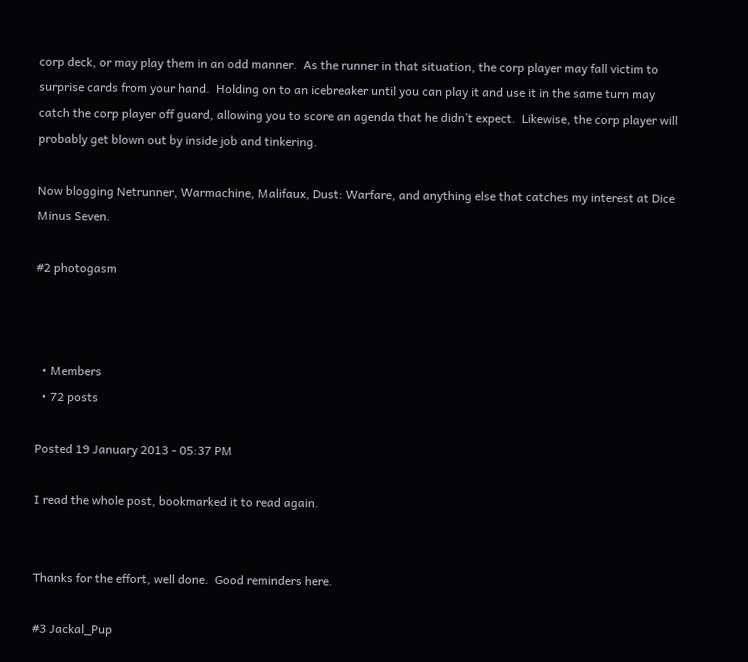corp deck, or may play them in an odd manner.  As the runner in that situation, the corp player may fall victim to surprise cards from your hand.  Holding on to an icebreaker until you can play it and use it in the same turn may catch the corp player off guard, allowing you to score an agenda that he didn’t expect.  Likewise, the corp player will probably get blown out by inside job and tinkering.

Now blogging Netrunner, Warmachine, Malifaux, Dust: Warfare, and anything else that catches my interest at Dice Minus Seven.

#2 photogasm



  • Members
  • 72 posts

Posted 19 January 2013 - 05:37 PM

I read the whole post, bookmarked it to read again.


Thanks for the effort, well done.  Good reminders here.

#3 Jackal_Pup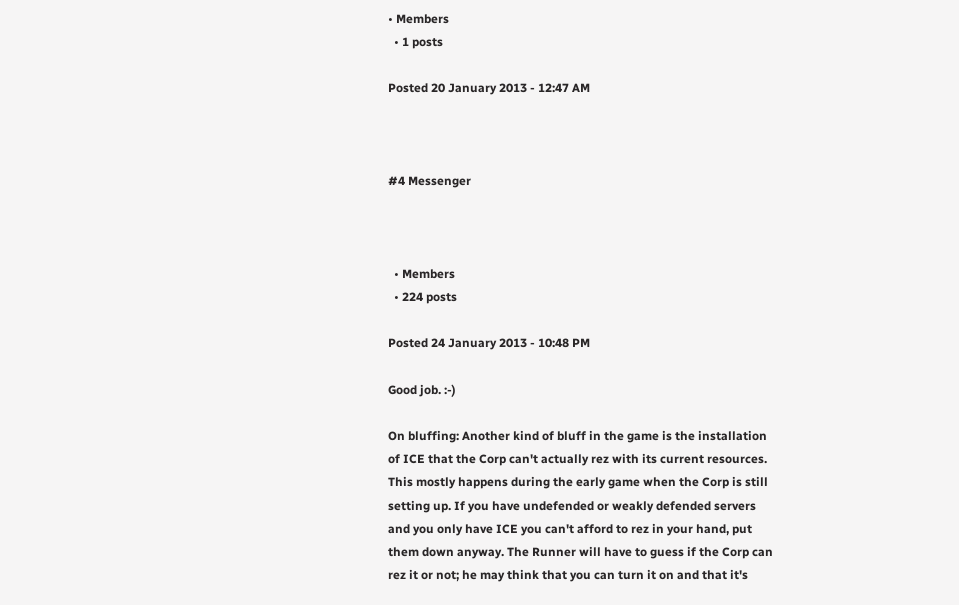• Members
  • 1 posts

Posted 20 January 2013 - 12:47 AM



#4 Messenger



  • Members
  • 224 posts

Posted 24 January 2013 - 10:48 PM

Good job. :-)

On bluffing: Another kind of bluff in the game is the installation of ICE that the Corp can't actually rez with its current resources. This mostly happens during the early game when the Corp is still setting up. If you have undefended or weakly defended servers and you only have ICE you can't afford to rez in your hand, put them down anyway. The Runner will have to guess if the Corp can rez it or not; he may think that you can turn it on and that it's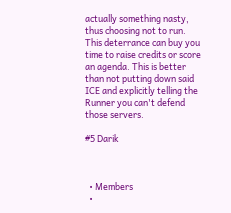actually something nasty, thus choosing not to run. This deterrance can buy you time to raise credits or score an agenda. This is better than not putting down said ICE and explicitly telling the Runner you can't defend those servers.

#5 Darik



  • Members
  •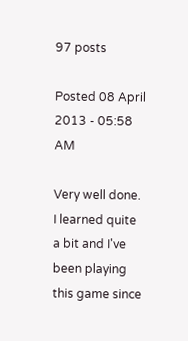97 posts

Posted 08 April 2013 - 05:58 AM

Very well done. I learned quite a bit and I've been playing this game since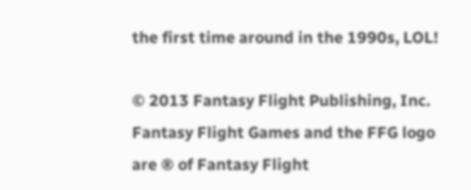the first time around in the 1990s, LOL!

© 2013 Fantasy Flight Publishing, Inc. Fantasy Flight Games and the FFG logo are ® of Fantasy Flight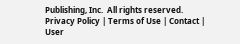Publishing, Inc.  All rights reserved.
Privacy Policy | Terms of Use | Contact | User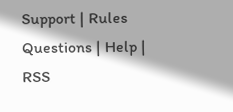Support | Rules Questions | Help | RSS